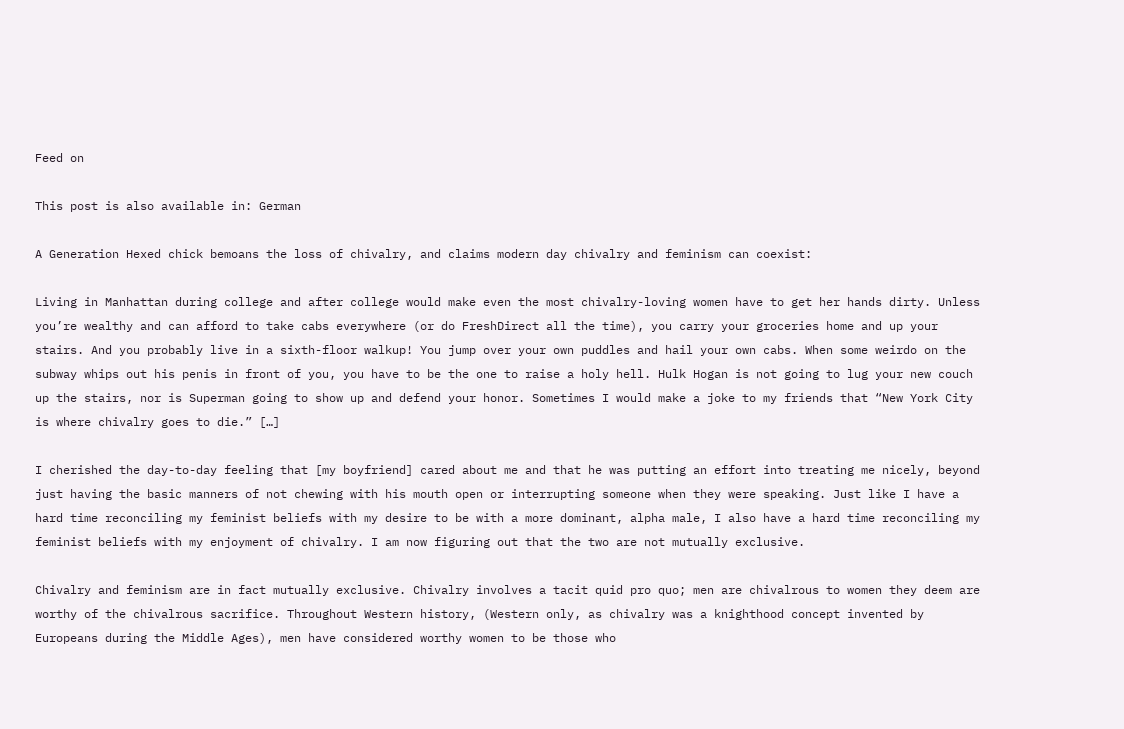Feed on

This post is also available in: German

A Generation Hexed chick bemoans the loss of chivalry, and claims modern day chivalry and feminism can coexist:

Living in Manhattan during college and after college would make even the most chivalry-loving women have to get her hands dirty. Unless you’re wealthy and can afford to take cabs everywhere (or do FreshDirect all the time), you carry your groceries home and up your stairs. And you probably live in a sixth-floor walkup! You jump over your own puddles and hail your own cabs. When some weirdo on the subway whips out his penis in front of you, you have to be the one to raise a holy hell. Hulk Hogan is not going to lug your new couch up the stairs, nor is Superman going to show up and defend your honor. Sometimes I would make a joke to my friends that “New York City is where chivalry goes to die.” […]

I cherished the day-to-day feeling that [my boyfriend] cared about me and that he was putting an effort into treating me nicely, beyond just having the basic manners of not chewing with his mouth open or interrupting someone when they were speaking. Just like I have a hard time reconciling my feminist beliefs with my desire to be with a more dominant, alpha male, I also have a hard time reconciling my feminist beliefs with my enjoyment of chivalry. I am now figuring out that the two are not mutually exclusive.

Chivalry and feminism are in fact mutually exclusive. Chivalry involves a tacit quid pro quo; men are chivalrous to women they deem are worthy of the chivalrous sacrifice. Throughout Western history, (Western only, as chivalry was a knighthood concept invented by Europeans during the Middle Ages), men have considered worthy women to be those who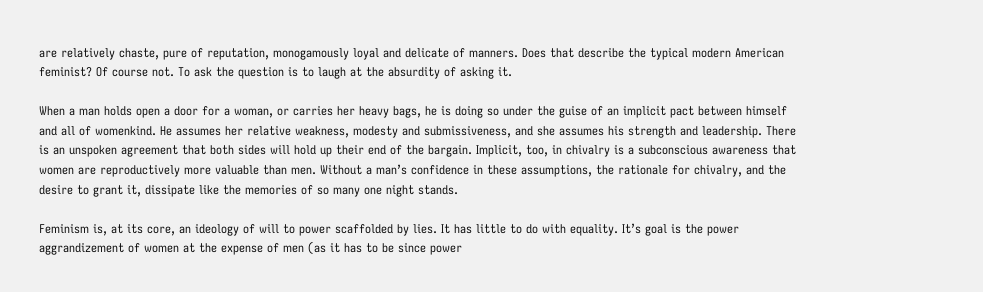are relatively chaste, pure of reputation, monogamously loyal and delicate of manners. Does that describe the typical modern American feminist? Of course not. To ask the question is to laugh at the absurdity of asking it.

When a man holds open a door for a woman, or carries her heavy bags, he is doing so under the guise of an implicit pact between himself and all of womenkind. He assumes her relative weakness, modesty and submissiveness, and she assumes his strength and leadership. There is an unspoken agreement that both sides will hold up their end of the bargain. Implicit, too, in chivalry is a subconscious awareness that women are reproductively more valuable than men. Without a man’s confidence in these assumptions, the rationale for chivalry, and the desire to grant it, dissipate like the memories of so many one night stands.

Feminism is, at its core, an ideology of will to power scaffolded by lies. It has little to do with equality. It’s goal is the power aggrandizement of women at the expense of men (as it has to be since power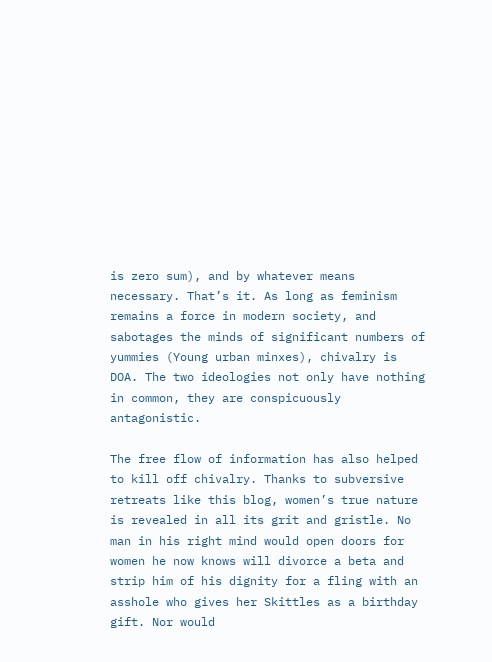is zero sum), and by whatever means necessary. That’s it. As long as feminism remains a force in modern society, and sabotages the minds of significant numbers of yummies (Young urban minxes), chivalry is DOA. The two ideologies not only have nothing in common, they are conspicuously antagonistic.

The free flow of information has also helped to kill off chivalry. Thanks to subversive retreats like this blog, women’s true nature is revealed in all its grit and gristle. No man in his right mind would open doors for women he now knows will divorce a beta and strip him of his dignity for a fling with an asshole who gives her Skittles as a birthday gift. Nor would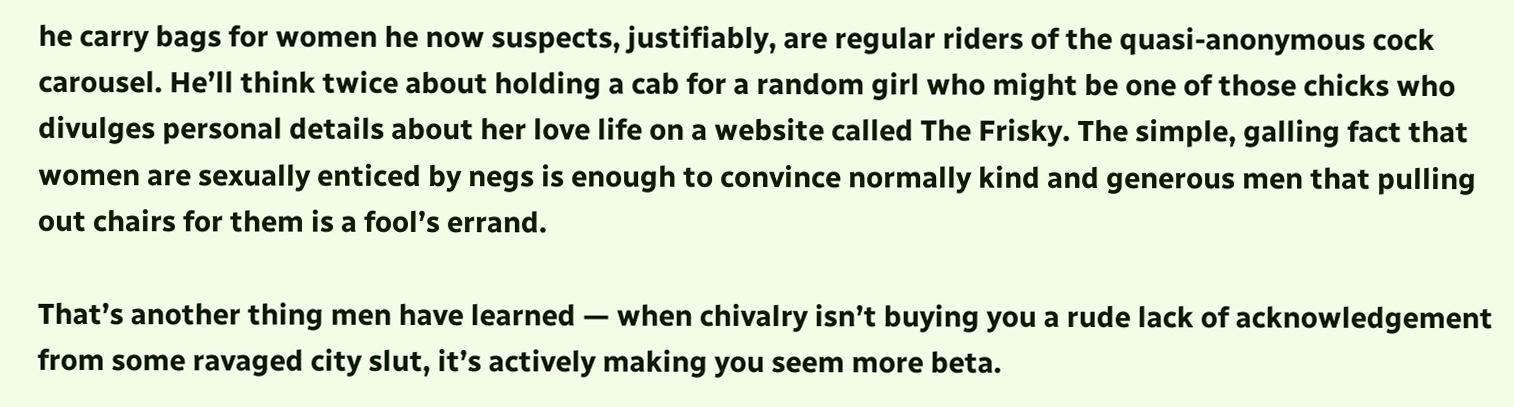he carry bags for women he now suspects, justifiably, are regular riders of the quasi-anonymous cock carousel. He’ll think twice about holding a cab for a random girl who might be one of those chicks who divulges personal details about her love life on a website called The Frisky. The simple, galling fact that women are sexually enticed by negs is enough to convince normally kind and generous men that pulling out chairs for them is a fool’s errand.

That’s another thing men have learned — when chivalry isn’t buying you a rude lack of acknowledgement from some ravaged city slut, it’s actively making you seem more beta.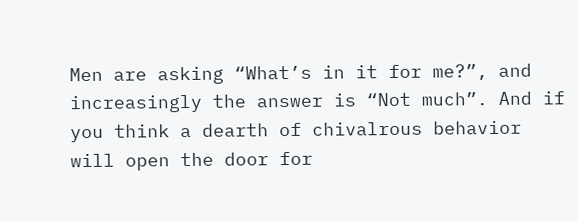Men are asking “What’s in it for me?”, and increasingly the answer is “Not much”. And if you think a dearth of chivalrous behavior will open the door for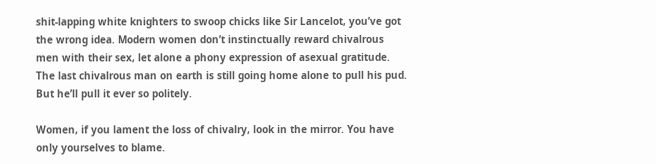shit-lapping white knighters to swoop chicks like Sir Lancelot, you’ve got the wrong idea. Modern women don’t instinctually reward chivalrous men with their sex, let alone a phony expression of asexual gratitude. The last chivalrous man on earth is still going home alone to pull his pud. But he’ll pull it ever so politely.

Women, if you lament the loss of chivalry, look in the mirror. You have only yourselves to blame.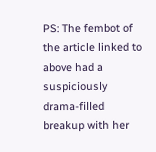PS: The fembot of the article linked to above had a suspiciously drama-filled breakup with her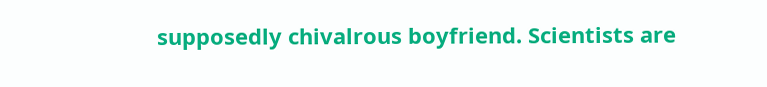supposedly chivalrous boyfriend. Scientists are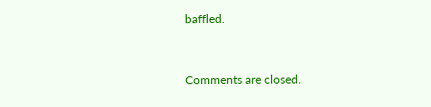baffled.


Comments are closed.